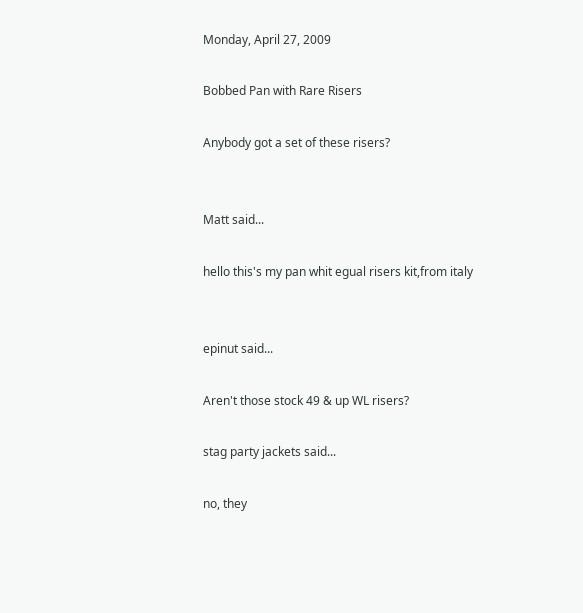Monday, April 27, 2009

Bobbed Pan with Rare Risers

Anybody got a set of these risers?


Matt said...

hello this's my pan whit egual risers kit,from italy


epinut said...

Aren't those stock 49 & up WL risers?

stag party jackets said...

no, they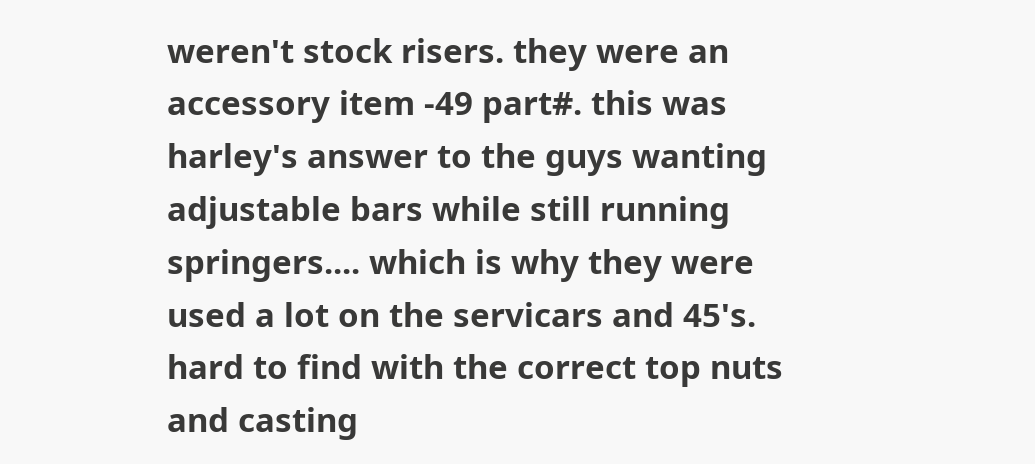weren't stock risers. they were an accessory item -49 part#. this was harley's answer to the guys wanting adjustable bars while still running springers.... which is why they were used a lot on the servicars and 45's. hard to find with the correct top nuts and casting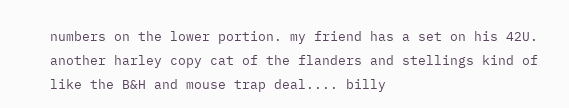numbers on the lower portion. my friend has a set on his 42U. another harley copy cat of the flanders and stellings kind of like the B&H and mouse trap deal.... billy